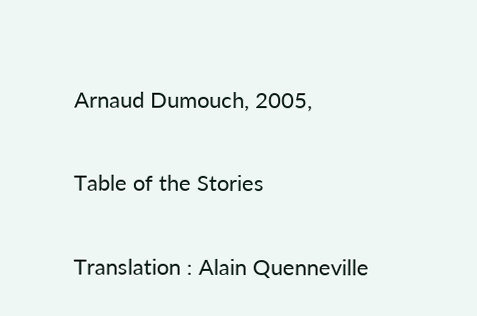Arnaud Dumouch, 2005,

Table of the Stories

Translation : Alain Quenneville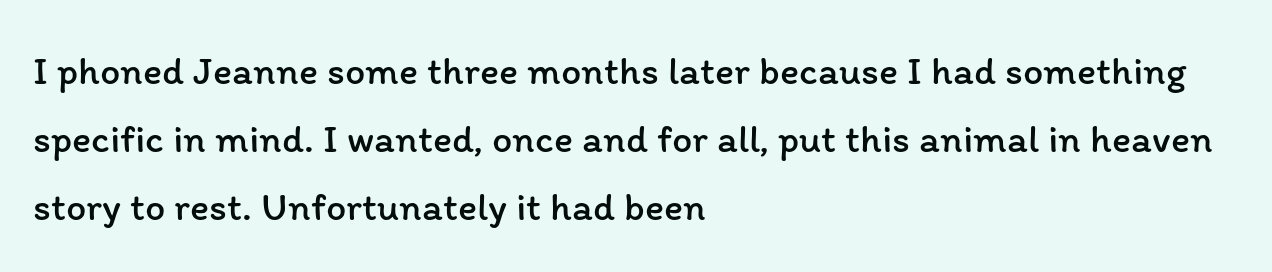I phoned Jeanne some three months later because I had something specific in mind. I wanted, once and for all, put this animal in heaven story to rest. Unfortunately it had been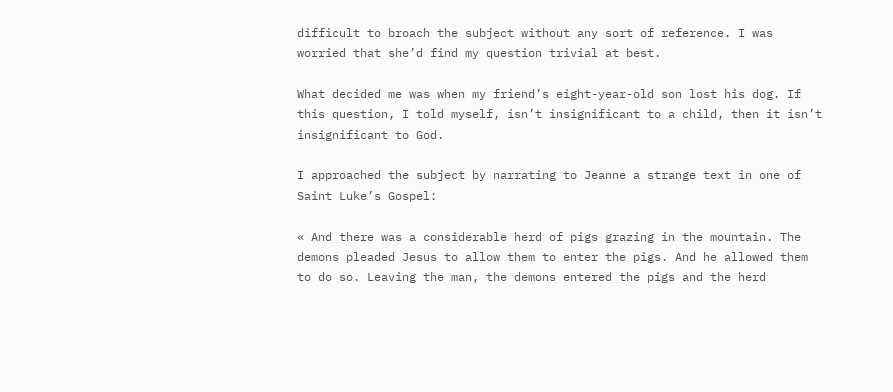difficult to broach the subject without any sort of reference. I was worried that she’d find my question trivial at best.

What decided me was when my friend’s eight-year-old son lost his dog. If this question, I told myself, isn’t insignificant to a child, then it isn’t insignificant to God.

I approached the subject by narrating to Jeanne a strange text in one of Saint Luke’s Gospel:

« And there was a considerable herd of pigs grazing in the mountain. The demons pleaded Jesus to allow them to enter the pigs. And he allowed them to do so. Leaving the man, the demons entered the pigs and the herd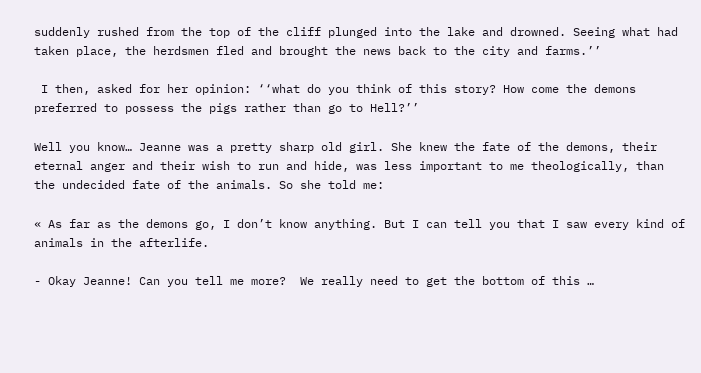suddenly rushed from the top of the cliff plunged into the lake and drowned. Seeing what had taken place, the herdsmen fled and brought the news back to the city and farms.’’

 I then, asked for her opinion: ‘‘what do you think of this story? How come the demons preferred to possess the pigs rather than go to Hell?’’

Well you know… Jeanne was a pretty sharp old girl. She knew the fate of the demons, their eternal anger and their wish to run and hide, was less important to me theologically, than the undecided fate of the animals. So she told me:

« As far as the demons go, I don’t know anything. But I can tell you that I saw every kind of animals in the afterlife.

- Okay Jeanne! Can you tell me more?  We really need to get the bottom of this …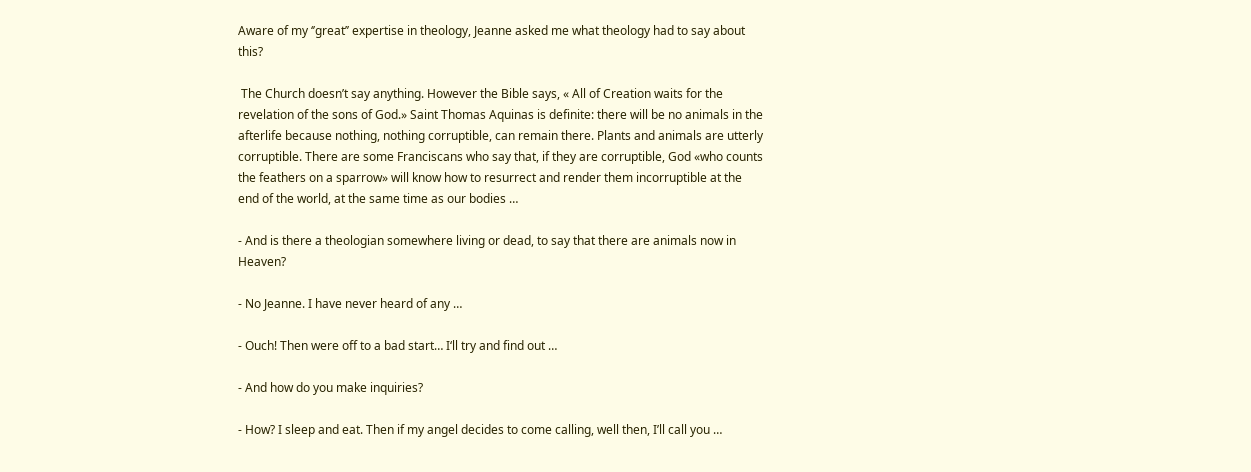Aware of my ‘’great’’ expertise in theology, Jeanne asked me what theology had to say about this?

 The Church doesn’t say anything. However the Bible says, « All of Creation waits for the revelation of the sons of God.» Saint Thomas Aquinas is definite: there will be no animals in the afterlife because nothing, nothing corruptible, can remain there. Plants and animals are utterly corruptible. There are some Franciscans who say that, if they are corruptible, God «who counts the feathers on a sparrow» will know how to resurrect and render them incorruptible at the end of the world, at the same time as our bodies …

- And is there a theologian somewhere living or dead, to say that there are animals now in Heaven?

- No Jeanne. I have never heard of any …

- Ouch! Then were off to a bad start… I‘ll try and find out …

- And how do you make inquiries?

- How? I sleep and eat. Then if my angel decides to come calling, well then, I’ll call you …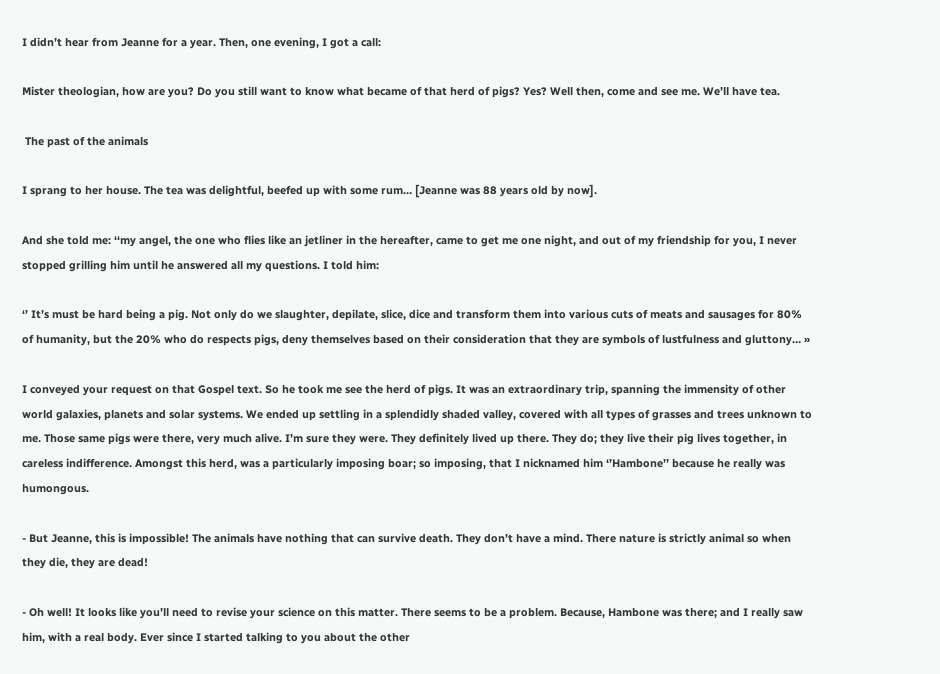I didn’t hear from Jeanne for a year. Then, one evening, I got a call:

Mister theologian, how are you? Do you still want to know what became of that herd of pigs? Yes? Well then, come and see me. We’ll have tea.

 The past of the animals

I sprang to her house. The tea was delightful, beefed up with some rum… [Jeanne was 88 years old by now].

And she told me: ‘‘my angel, the one who flies like an jetliner in the hereafter, came to get me one night, and out of my friendship for you, I never stopped grilling him until he answered all my questions. I told him:

‘’ It’s must be hard being a pig. Not only do we slaughter, depilate, slice, dice and transform them into various cuts of meats and sausages for 80% of humanity, but the 20% who do respects pigs, deny themselves based on their consideration that they are symbols of lustfulness and gluttony… »

I conveyed your request on that Gospel text. So he took me see the herd of pigs. It was an extraordinary trip, spanning the immensity of other world galaxies, planets and solar systems. We ended up settling in a splendidly shaded valley, covered with all types of grasses and trees unknown to me. Those same pigs were there, very much alive. I’m sure they were. They definitely lived up there. They do; they live their pig lives together, in careless indifference. Amongst this herd, was a particularly imposing boar; so imposing, that I nicknamed him ‘’Hambone’’ because he really was humongous.

- But Jeanne, this is impossible! The animals have nothing that can survive death. They don’t have a mind. There nature is strictly animal so when they die, they are dead!

- Oh well! It looks like you’ll need to revise your science on this matter. There seems to be a problem. Because, Hambone was there; and I really saw him, with a real body. Ever since I started talking to you about the other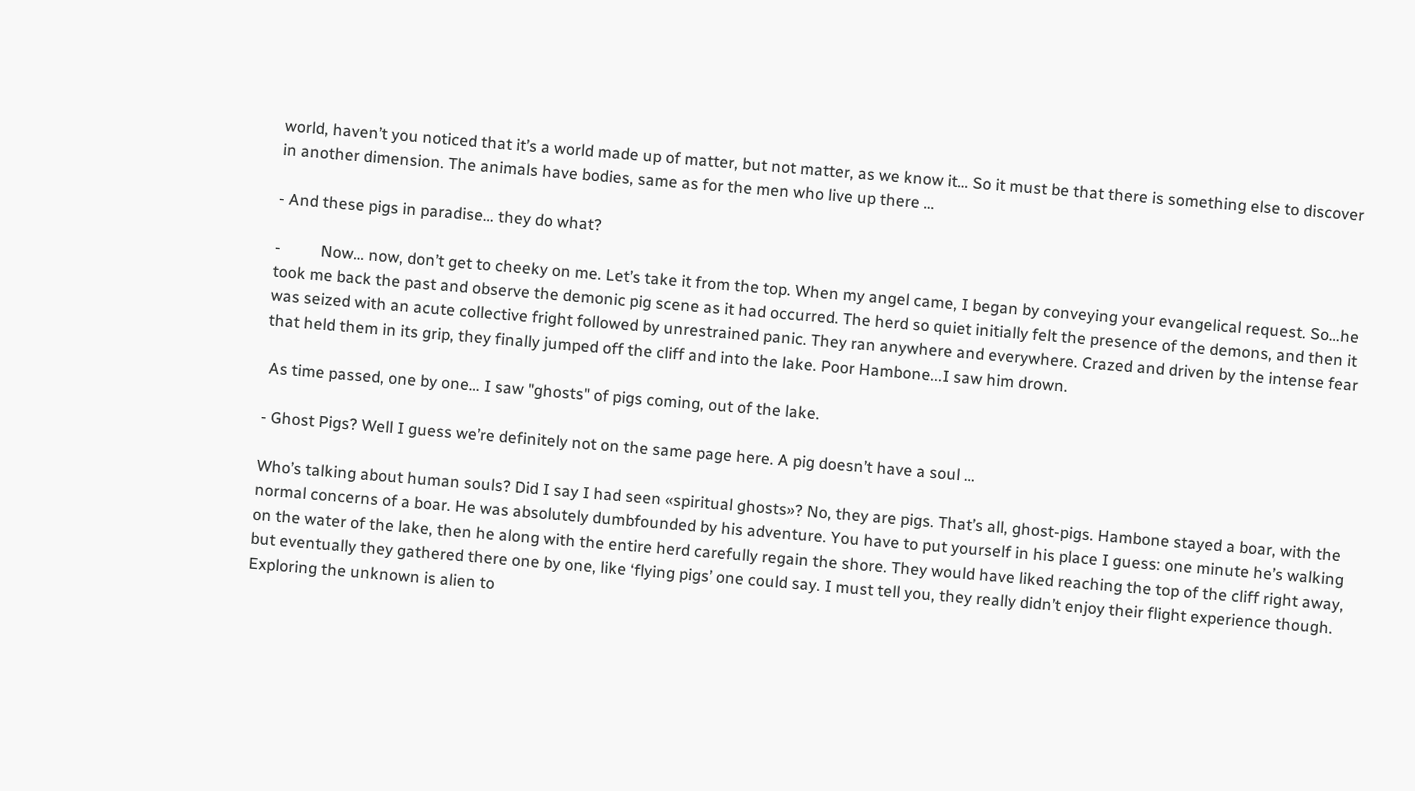world, haven’t you noticed that it’s a world made up of matter, but not matter, as we know it… So it must be that there is something else to discover in another dimension. The animals have bodies, same as for the men who live up there …

- And these pigs in paradise… they do what?

-          Now… now, don’t get to cheeky on me. Let’s take it from the top. When my angel came, I began by conveying your evangelical request. So…he took me back the past and observe the demonic pig scene as it had occurred. The herd so quiet initially felt the presence of the demons, and then it was seized with an acute collective fright followed by unrestrained panic. They ran anywhere and everywhere. Crazed and driven by the intense fear that held them in its grip, they finally jumped off the cliff and into the lake. Poor Hambone...I saw him drown.

 As time passed, one by one… I saw "ghosts" of pigs coming, out of the lake.

- Ghost Pigs? Well I guess we’re definitely not on the same page here. A pig doesn’t have a soul …

Who’s talking about human souls? Did I say I had seen «spiritual ghosts»? No, they are pigs. That’s all, ghost-pigs. Hambone stayed a boar, with the normal concerns of a boar. He was absolutely dumbfounded by his adventure. You have to put yourself in his place I guess: one minute he’s walking on the water of the lake, then he along with the entire herd carefully regain the shore. They would have liked reaching the top of the cliff right away, but eventually they gathered there one by one, like ‘flying pigs’ one could say. I must tell you, they really didn’t enjoy their flight experience though. Exploring the unknown is alien to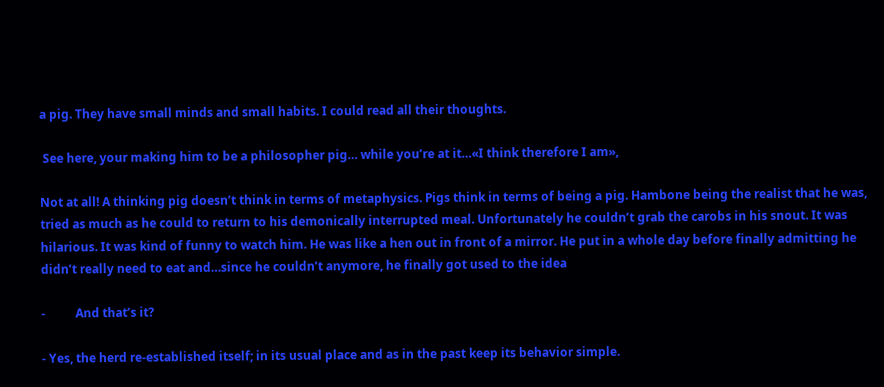a pig. They have small minds and small habits. I could read all their thoughts.

 See here, your making him to be a philosopher pig… while you’re at it…«I think therefore I am»,

Not at all! A thinking pig doesn’t think in terms of metaphysics. Pigs think in terms of being a pig. Hambone being the realist that he was, tried as much as he could to return to his demonically interrupted meal. Unfortunately he couldn’t grab the carobs in his snout. It was hilarious. It was kind of funny to watch him. He was like a hen out in front of a mirror. He put in a whole day before finally admitting he didn’t really need to eat and…since he couldn’t anymore, he finally got used to the idea

-          And that’s it?

- Yes, the herd re-established itself; in its usual place and as in the past keep its behavior simple.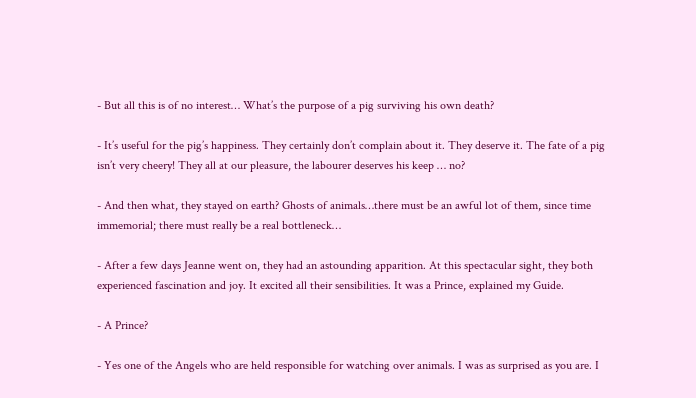- But all this is of no interest… What’s the purpose of a pig surviving his own death?

- It’s useful for the pig’s happiness. They certainly don’t complain about it. They deserve it. The fate of a pig isn’t very cheery! They all at our pleasure, the labourer deserves his keep … no?

- And then what, they stayed on earth? Ghosts of animals…there must be an awful lot of them, since time immemorial; there must really be a real bottleneck…

- After a few days Jeanne went on, they had an astounding apparition. At this spectacular sight, they both experienced fascination and joy. It excited all their sensibilities. It was a Prince, explained my Guide.

- A Prince?

- Yes one of the Angels who are held responsible for watching over animals. I was as surprised as you are. I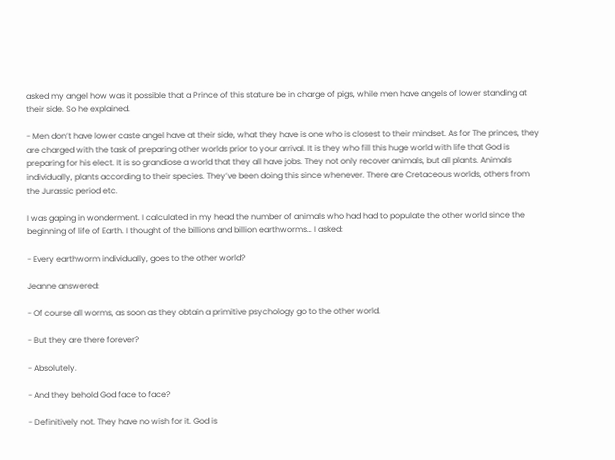asked my angel how was it possible that a Prince of this stature be in charge of pigs, while men have angels of lower standing at their side. So he explained.

- Men don’t have lower caste angel have at their side, what they have is one who is closest to their mindset. As for The princes, they are charged with the task of preparing other worlds prior to your arrival. It is they who fill this huge world with life that God is preparing for his elect. It is so grandiose a world that they all have jobs. They not only recover animals, but all plants. Animals individually, plants according to their species. They’ve been doing this since whenever. There are Cretaceous worlds, others from the Jurassic period etc.

I was gaping in wonderment. I calculated in my head the number of animals who had had to populate the other world since the beginning of life of Earth. I thought of the billions and billion earthworms… I asked:

- Every earthworm individually, goes to the other world?

Jeanne answered:

- Of course all worms, as soon as they obtain a primitive psychology go to the other world.

- But they are there forever?

- Absolutely.

- And they behold God face to face?

- Definitively not. They have no wish for it. God is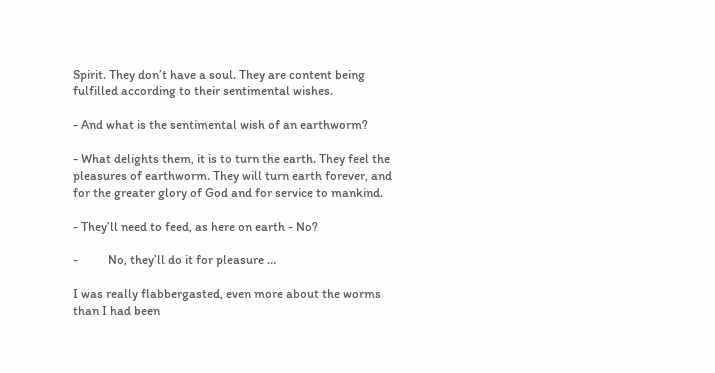Spirit. They don’t have a soul. They are content being fulfilled according to their sentimental wishes.

- And what is the sentimental wish of an earthworm?

- What delights them, it is to turn the earth. They feel the pleasures of earthworm. They will turn earth forever, and for the greater glory of God and for service to mankind.

- They’ll need to feed, as here on earth - No?

-          No, they’ll do it for pleasure …

I was really flabbergasted, even more about the worms than I had been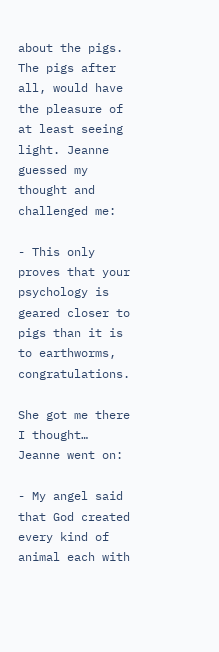about the pigs. The pigs after all, would have the pleasure of at least seeing light. Jeanne guessed my thought and challenged me:

- This only proves that your psychology is geared closer to pigs than it is to earthworms, congratulations.

She got me there I thought… Jeanne went on:

- My angel said that God created every kind of animal each with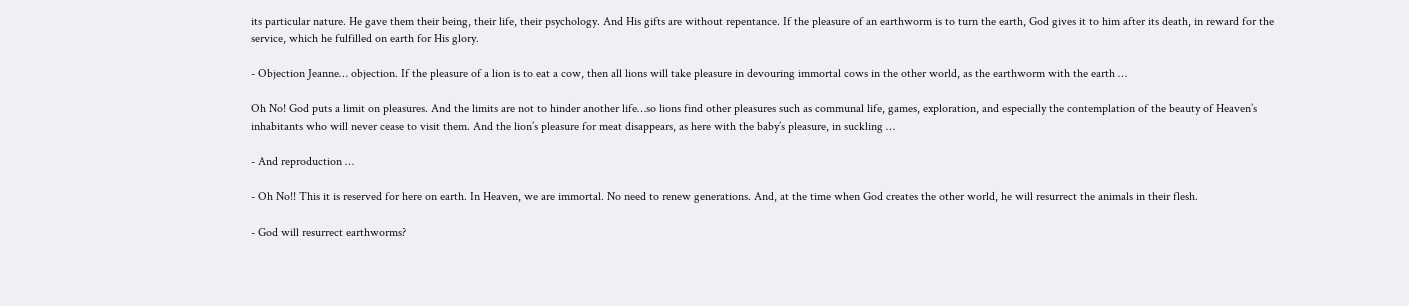its particular nature. He gave them their being, their life, their psychology. And His gifts are without repentance. If the pleasure of an earthworm is to turn the earth, God gives it to him after its death, in reward for the service, which he fulfilled on earth for His glory.

- Objection Jeanne… objection. If the pleasure of a lion is to eat a cow, then all lions will take pleasure in devouring immortal cows in the other world, as the earthworm with the earth …

Oh No! God puts a limit on pleasures. And the limits are not to hinder another life…so lions find other pleasures such as communal life, games, exploration, and especially the contemplation of the beauty of Heaven’s inhabitants who will never cease to visit them. And the lion’s pleasure for meat disappears, as here with the baby’s pleasure, in suckling …

- And reproduction …

- Oh No!! This it is reserved for here on earth. In Heaven, we are immortal. No need to renew generations. And, at the time when God creates the other world, he will resurrect the animals in their flesh.

- God will resurrect earthworms?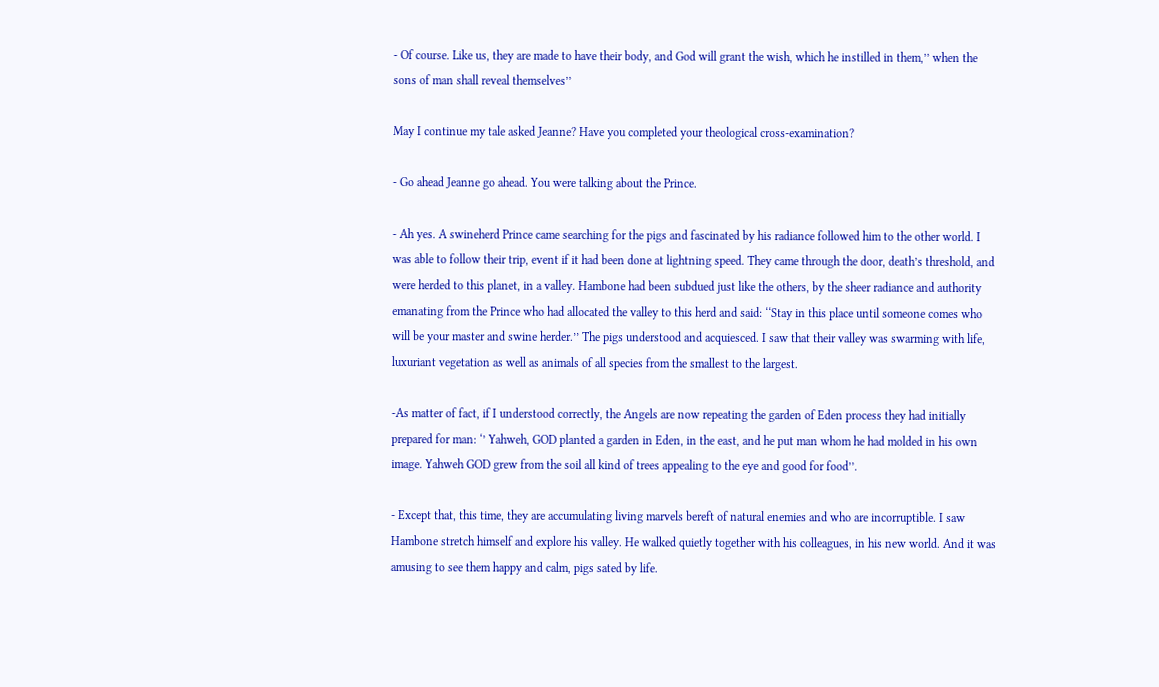- Of course. Like us, they are made to have their body, and God will grant the wish, which he instilled in them,’’ when the sons of man shall reveal themselves’’

May I continue my tale asked Jeanne? Have you completed your theological cross-examination?

- Go ahead Jeanne go ahead. You were talking about the Prince.

- Ah yes. A swineherd Prince came searching for the pigs and fascinated by his radiance followed him to the other world. I was able to follow their trip, event if it had been done at lightning speed. They came through the door, death’s threshold, and were herded to this planet, in a valley. Hambone had been subdued just like the others, by the sheer radiance and authority emanating from the Prince who had allocated the valley to this herd and said: ‘‘Stay in this place until someone comes who will be your master and swine herder.’’ The pigs understood and acquiesced. I saw that their valley was swarming with life, luxuriant vegetation as well as animals of all species from the smallest to the largest.

-As matter of fact, if I understood correctly, the Angels are now repeating the garden of Eden process they had initially prepared for man: ‘’ Yahweh, GOD planted a garden in Eden, in the east, and he put man whom he had molded in his own image. Yahweh GOD grew from the soil all kind of trees appealing to the eye and good for food’’.

- Except that, this time, they are accumulating living marvels bereft of natural enemies and who are incorruptible. I saw Hambone stretch himself and explore his valley. He walked quietly together with his colleagues, in his new world. And it was amusing to see them happy and calm, pigs sated by life.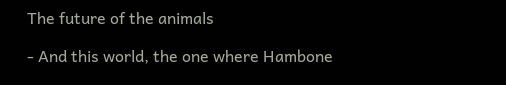The future of the animals

- And this world, the one where Hambone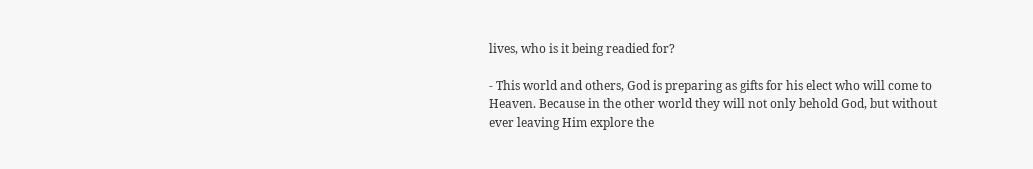lives, who is it being readied for?

- This world and others, God is preparing as gifts for his elect who will come to Heaven. Because in the other world they will not only behold God, but without ever leaving Him explore the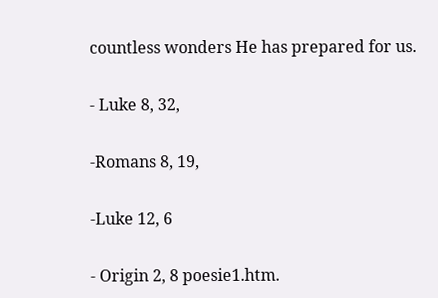countless wonders He has prepared for us.

- Luke 8, 32,

-Romans 8, 19,

-Luke 12, 6

- Origin 2, 8 poesie1.htm.